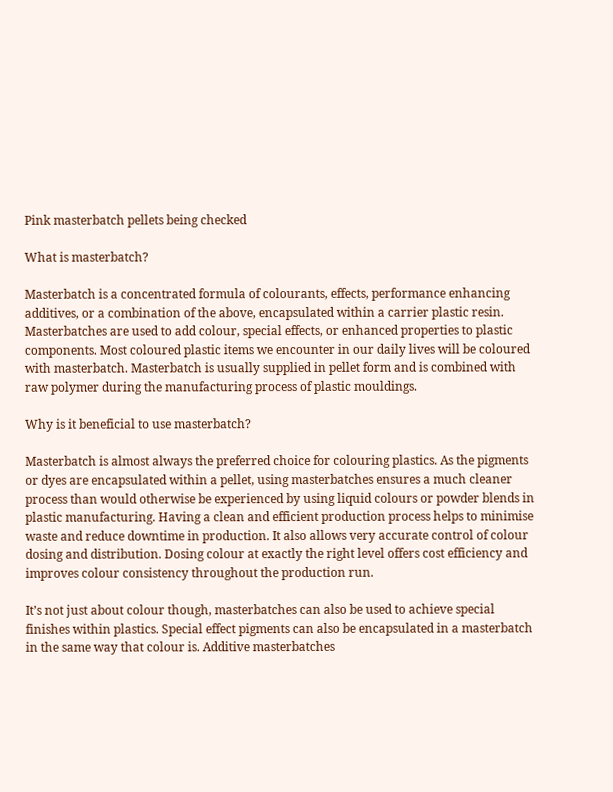Pink masterbatch pellets being checked

What is masterbatch?

Masterbatch is a concentrated formula of colourants, effects, performance enhancing additives, or a combination of the above, encapsulated within a carrier plastic resin. Masterbatches are used to add colour, special effects, or enhanced properties to plastic components. Most coloured plastic items we encounter in our daily lives will be coloured with masterbatch. Masterbatch is usually supplied in pellet form and is combined with raw polymer during the manufacturing process of plastic mouldings.

Why is it beneficial to use masterbatch?

Masterbatch is almost always the preferred choice for colouring plastics. As the pigments or dyes are encapsulated within a pellet, using masterbatches ensures a much cleaner process than would otherwise be experienced by using liquid colours or powder blends in plastic manufacturing. Having a clean and efficient production process helps to minimise waste and reduce downtime in production. It also allows very accurate control of colour dosing and distribution. Dosing colour at exactly the right level offers cost efficiency and improves colour consistency throughout the production run.

It’s not just about colour though, masterbatches can also be used to achieve special finishes within plastics. Special effect pigments can also be encapsulated in a masterbatch in the same way that colour is. Additive masterbatches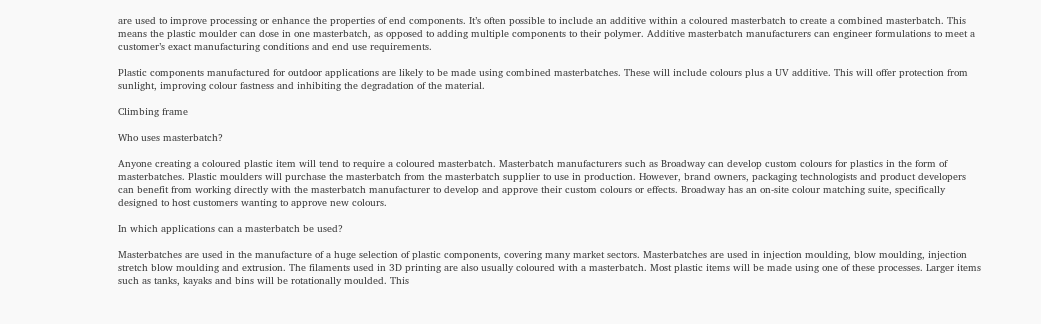are used to improve processing or enhance the properties of end components. It’s often possible to include an additive within a coloured masterbatch to create a combined masterbatch. This means the plastic moulder can dose in one masterbatch, as opposed to adding multiple components to their polymer. Additive masterbatch manufacturers can engineer formulations to meet a customer’s exact manufacturing conditions and end use requirements.

Plastic components manufactured for outdoor applications are likely to be made using combined masterbatches. These will include colours plus a UV additive. This will offer protection from sunlight, improving colour fastness and inhibiting the degradation of the material.

Climbing frame

Who uses masterbatch?

Anyone creating a coloured plastic item will tend to require a coloured masterbatch. Masterbatch manufacturers such as Broadway can develop custom colours for plastics in the form of masterbatches. Plastic moulders will purchase the masterbatch from the masterbatch supplier to use in production. However, brand owners, packaging technologists and product developers can benefit from working directly with the masterbatch manufacturer to develop and approve their custom colours or effects. Broadway has an on-site colour matching suite, specifically designed to host customers wanting to approve new colours.

In which applications can a masterbatch be used?

Masterbatches are used in the manufacture of a huge selection of plastic components, covering many market sectors. Masterbatches are used in injection moulding, blow moulding, injection stretch blow moulding and extrusion. The filaments used in 3D printing are also usually coloured with a masterbatch. Most plastic items will be made using one of these processes. Larger items such as tanks, kayaks and bins will be rotationally moulded. This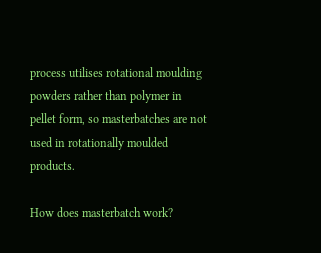process utilises rotational moulding powders rather than polymer in pellet form, so masterbatches are not used in rotationally moulded products.

How does masterbatch work?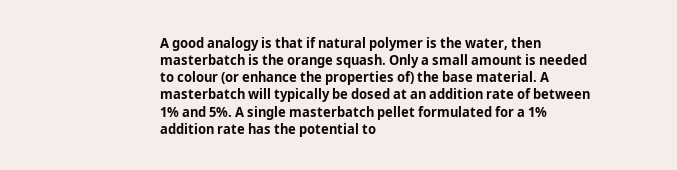A good analogy is that if natural polymer is the water, then masterbatch is the orange squash. Only a small amount is needed to colour (or enhance the properties of) the base material. A masterbatch will typically be dosed at an addition rate of between 1% and 5%. A single masterbatch pellet formulated for a 1% addition rate has the potential to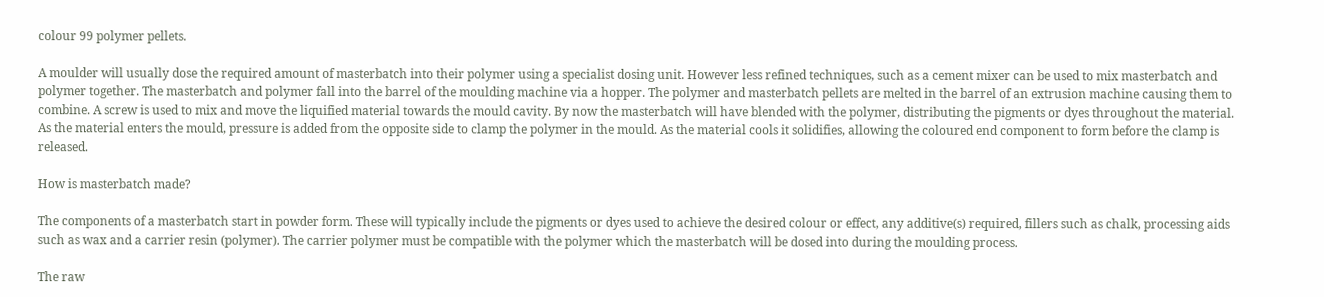colour 99 polymer pellets.

A moulder will usually dose the required amount of masterbatch into their polymer using a specialist dosing unit. However less refined techniques, such as a cement mixer can be used to mix masterbatch and polymer together. The masterbatch and polymer fall into the barrel of the moulding machine via a hopper. The polymer and masterbatch pellets are melted in the barrel of an extrusion machine causing them to combine. A screw is used to mix and move the liquified material towards the mould cavity. By now the masterbatch will have blended with the polymer, distributing the pigments or dyes throughout the material. As the material enters the mould, pressure is added from the opposite side to clamp the polymer in the mould. As the material cools it solidifies, allowing the coloured end component to form before the clamp is released.

How is masterbatch made?

The components of a masterbatch start in powder form. These will typically include the pigments or dyes used to achieve the desired colour or effect, any additive(s) required, fillers such as chalk, processing aids such as wax and a carrier resin (polymer). The carrier polymer must be compatible with the polymer which the masterbatch will be dosed into during the moulding process.

The raw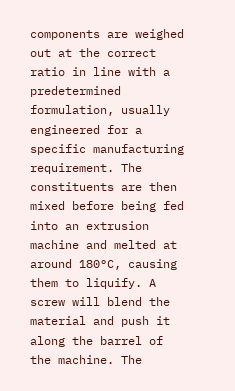components are weighed out at the correct ratio in line with a predetermined formulation, usually engineered for a specific manufacturing requirement. The constituents are then mixed before being fed into an extrusion machine and melted at around 180°C, causing them to liquify. A screw will blend the material and push it along the barrel of the machine. The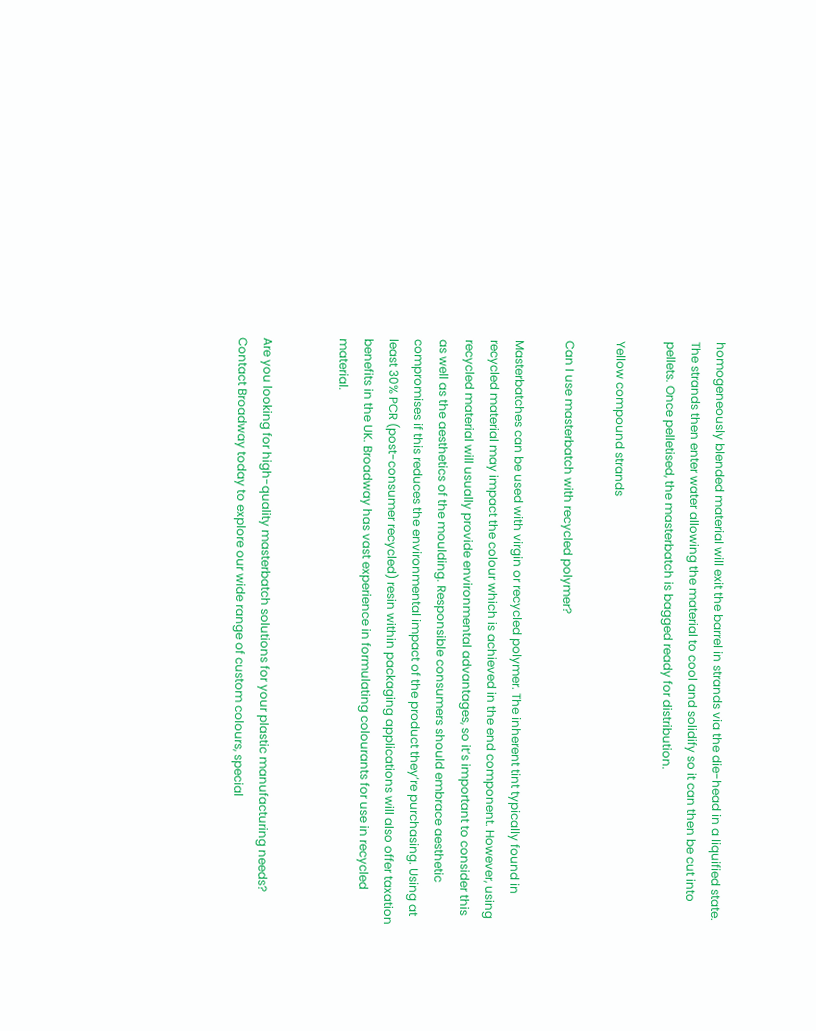homogeneously blended material will exit the barrel in strands via the die-head in a liquified state. The strands then enter water allowing the material to cool and solidify so it can then be cut into pellets. Once pelletised, the masterbatch is bagged ready for distribution.

Yellow compound strands

Can I use masterbatch with recycled polymer?

Masterbatches can be used with virgin or recycled polymer. The inherent tint typically found in recycled material may impact the colour which is achieved in the end component. However, using recycled material will usually provide environmental advantages, so it’s important to consider this as well as the aesthetics of the moulding. Responsible consumers should embrace aesthetic compromises if this reduces the environmental impact of the product they’re purchasing. Using at least 30% PCR (post-consumer recycled) resin within packaging applications will also offer taxation benefits in the UK. Broadway has vast experience in formulating colourants for use in recycled material.


Are you looking for high-quality masterbatch solutions for your plastic manufacturing needs? Contact Broadway today to explore our wide range of custom colours, special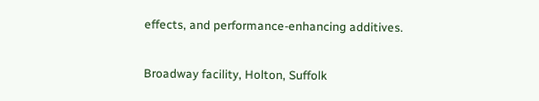effects, and performance-enhancing additives.

Broadway facility, Holton, Suffolk